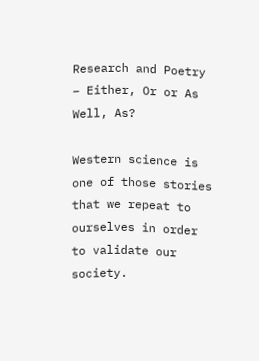Research and Poetry – Either, Or or As Well, As?

Western science is one of those stories that we repeat to ourselves in order to validate our society.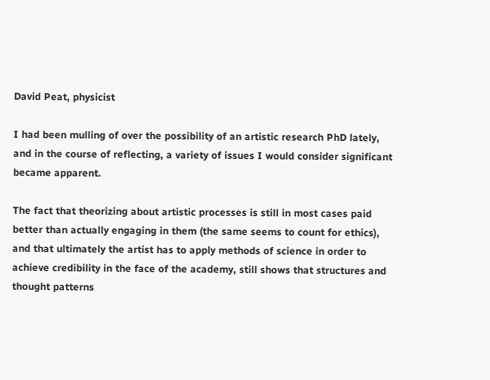David Peat, physicist

I had been mulling of over the possibility of an artistic research PhD lately, and in the course of reflecting, a variety of issues I would consider significant became apparent.

The fact that theorizing about artistic processes is still in most cases paid better than actually engaging in them (the same seems to count for ethics), and that ultimately the artist has to apply methods of science in order to achieve credibility in the face of the academy, still shows that structures and thought patterns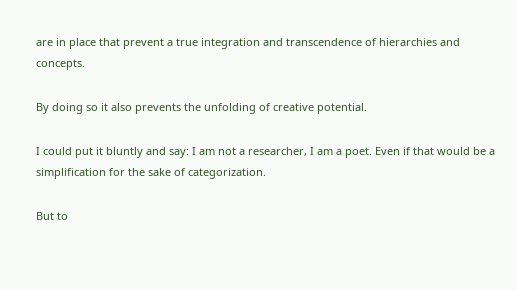are in place that prevent a true integration and transcendence of hierarchies and concepts.

By doing so it also prevents the unfolding of creative potential.

I could put it bluntly and say: I am not a researcher, I am a poet. Even if that would be a simplification for the sake of categorization.

But to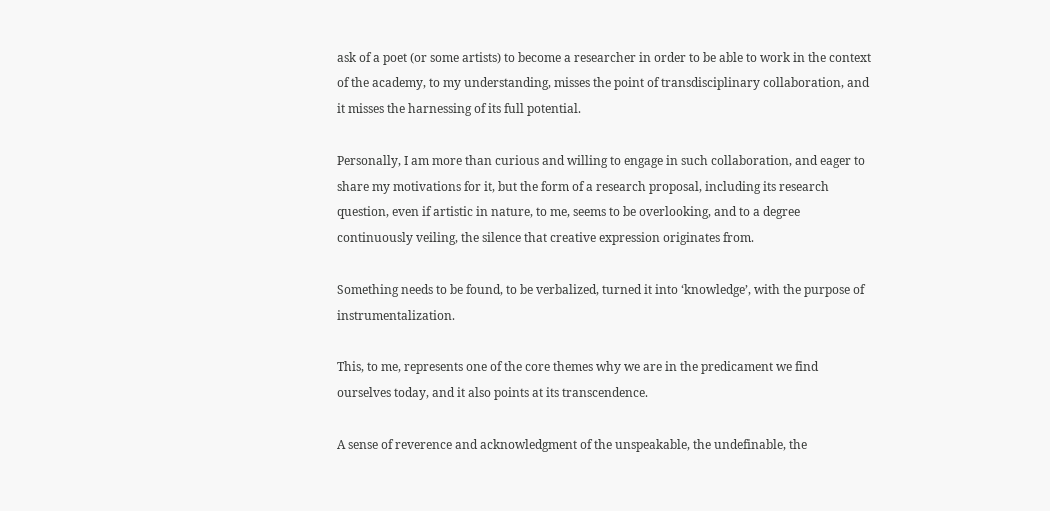ask of a poet (or some artists) to become a researcher in order to be able to work in the context of the academy, to my understanding, misses the point of transdisciplinary collaboration, and it misses the harnessing of its full potential.

Personally, I am more than curious and willing to engage in such collaboration, and eager to share my motivations for it, but the form of a research proposal, including its research question, even if artistic in nature, to me, seems to be overlooking, and to a degree continuously veiling, the silence that creative expression originates from.

Something needs to be found, to be verbalized, turned it into ‘knowledge’, with the purpose of instrumentalization.

This, to me, represents one of the core themes why we are in the predicament we find ourselves today, and it also points at its transcendence.

A sense of reverence and acknowledgment of the unspeakable, the undefinable, the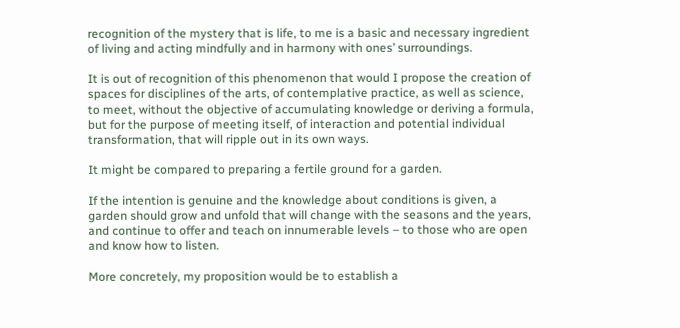recognition of the mystery that is life, to me is a basic and necessary ingredient of living and acting mindfully and in harmony with ones’ surroundings.

It is out of recognition of this phenomenon that would I propose the creation of spaces for disciplines of the arts, of contemplative practice, as well as science, to meet, without the objective of accumulating knowledge or deriving a formula, but for the purpose of meeting itself, of interaction and potential individual transformation, that will ripple out in its own ways.

It might be compared to preparing a fertile ground for a garden.

If the intention is genuine and the knowledge about conditions is given, a garden should grow and unfold that will change with the seasons and the years, and continue to offer and teach on innumerable levels – to those who are open and know how to listen.

More concretely, my proposition would be to establish a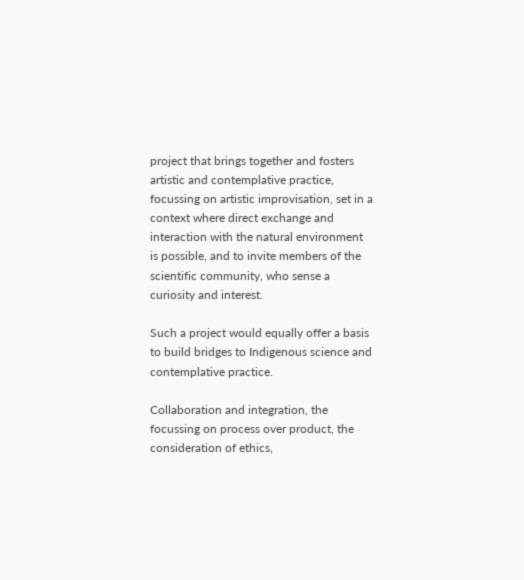project that brings together and fosters artistic and contemplative practice, focussing on artistic improvisation, set in a context where direct exchange and interaction with the natural environment is possible, and to invite members of the scientific community, who sense a curiosity and interest.

Such a project would equally offer a basis to build bridges to Indigenous science and contemplative practice.

Collaboration and integration, the focussing on process over product, the consideration of ethics,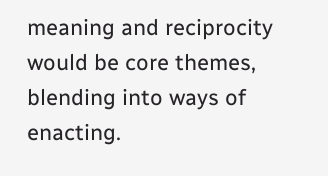meaning and reciprocity would be core themes, blending into ways of enacting.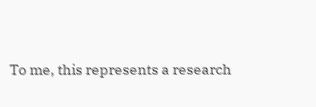To me, this represents a research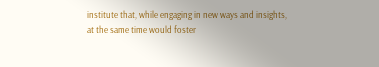institute that, while engaging in new ways and insights, at the same time would foster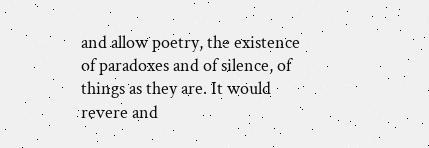and allow poetry, the existence of paradoxes and of silence, of things as they are. It would revere and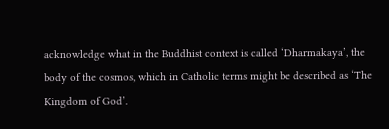acknowledge what in the Buddhist context is called ‘Dharmakaya’, the body of the cosmos, which in Catholic terms might be described as ‘The Kingdom of God’.